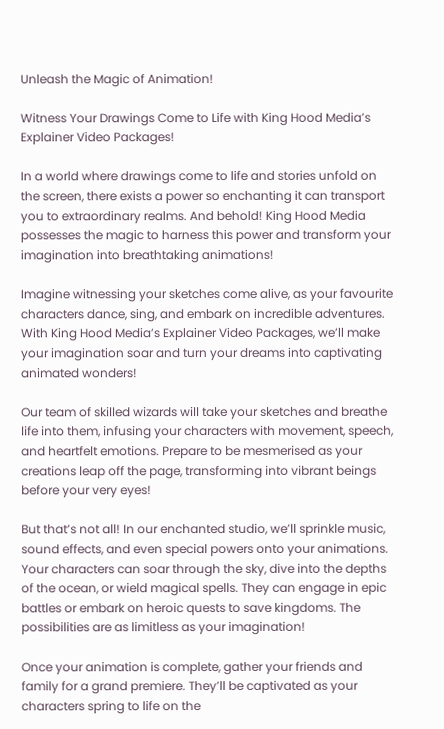Unleash the Magic of Animation!

Witness Your Drawings Come to Life with King Hood Media’s Explainer Video Packages!

In a world where drawings come to life and stories unfold on the screen, there exists a power so enchanting it can transport you to extraordinary realms. And behold! King Hood Media possesses the magic to harness this power and transform your imagination into breathtaking animations!

Imagine witnessing your sketches come alive, as your favourite characters dance, sing, and embark on incredible adventures. With King Hood Media’s Explainer Video Packages, we’ll make your imagination soar and turn your dreams into captivating animated wonders!

Our team of skilled wizards will take your sketches and breathe life into them, infusing your characters with movement, speech, and heartfelt emotions. Prepare to be mesmerised as your creations leap off the page, transforming into vibrant beings before your very eyes!

But that’s not all! In our enchanted studio, we’ll sprinkle music, sound effects, and even special powers onto your animations. Your characters can soar through the sky, dive into the depths of the ocean, or wield magical spells. They can engage in epic battles or embark on heroic quests to save kingdoms. The possibilities are as limitless as your imagination!

Once your animation is complete, gather your friends and family for a grand premiere. They’ll be captivated as your characters spring to life on the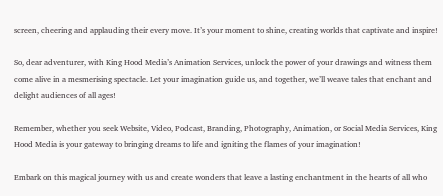screen, cheering and applauding their every move. It’s your moment to shine, creating worlds that captivate and inspire!

So, dear adventurer, with King Hood Media’s Animation Services, unlock the power of your drawings and witness them come alive in a mesmerising spectacle. Let your imagination guide us, and together, we’ll weave tales that enchant and delight audiences of all ages!

Remember, whether you seek Website, Video, Podcast, Branding, Photography, Animation, or Social Media Services, King Hood Media is your gateway to bringing dreams to life and igniting the flames of your imagination!

Embark on this magical journey with us and create wonders that leave a lasting enchantment in the hearts of all who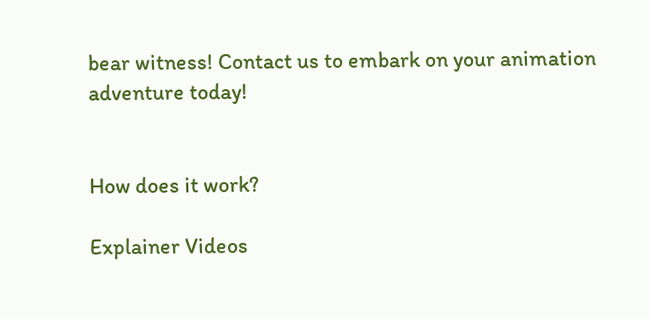bear witness! Contact us to embark on your animation adventure today!


How does it work?

Explainer Videos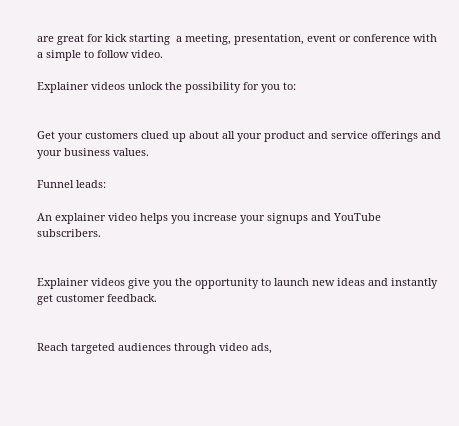are great for kick starting  a meeting, presentation, event or conference with a simple to follow video.

Explainer videos unlock the possibility for you to:


Get your customers clued up about all your product and service offerings and your business values.

Funnel leads:

An explainer video helps you increase your signups and YouTube subscribers.


Explainer videos give you the opportunity to launch new ideas and instantly get customer feedback.


Reach targeted audiences through video ads,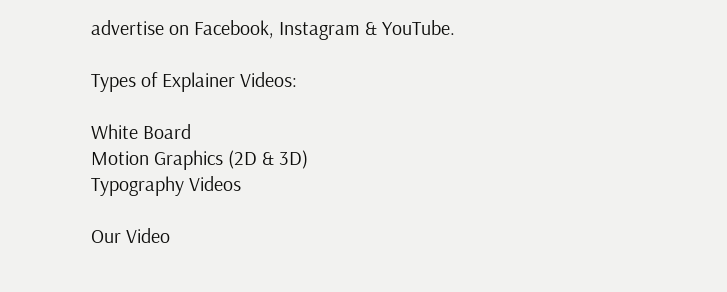advertise on Facebook, Instagram & YouTube.

Types of Explainer Videos:

White Board
Motion Graphics (2D & 3D)
Typography Videos

Our Video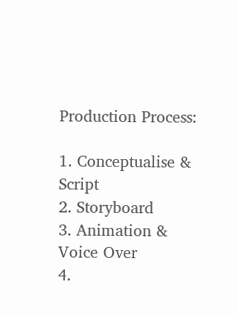Production Process:

1. Conceptualise & Script
2. Storyboard
3. Animation & Voice Over
4.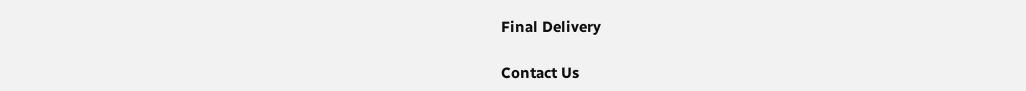Final Delivery

Contact Us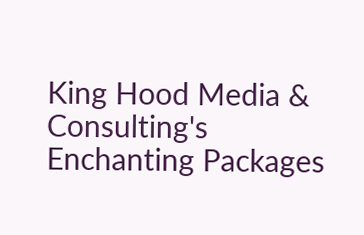King Hood Media & Consulting's Enchanting Packages